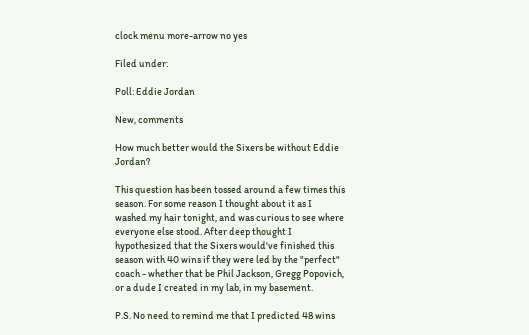clock menu more-arrow no yes

Filed under:

Poll: Eddie Jordan

New, comments

How much better would the Sixers be without Eddie Jordan?

This question has been tossed around a few times this season. For some reason I thought about it as I washed my hair tonight, and was curious to see where everyone else stood. After deep thought I hypothesized that the Sixers would've finished this season with 40 wins if they were led by the "perfect" coach - whether that be Phil Jackson, Gregg Popovich, or a dude I created in my lab, in my basement.

P.S. No need to remind me that I predicted 48 wins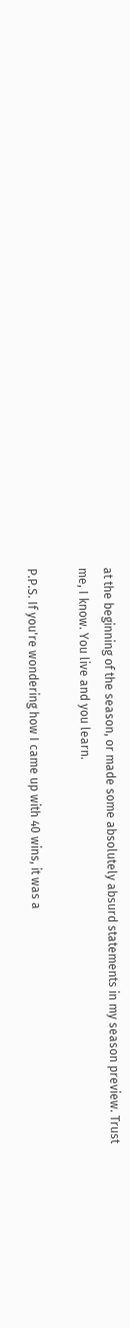at the beginning of the season, or made some absolutely absurd statements in my season preview. Trust me, I know. You live and you learn.

P.P.S. If you're wondering how I came up with 40 wins, it was a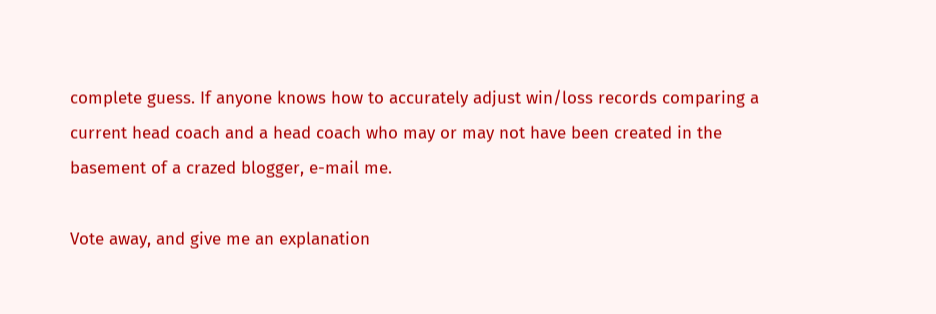complete guess. If anyone knows how to accurately adjust win/loss records comparing a current head coach and a head coach who may or may not have been created in the basement of a crazed blogger, e-mail me.

Vote away, and give me an explanation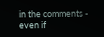in the comments - even if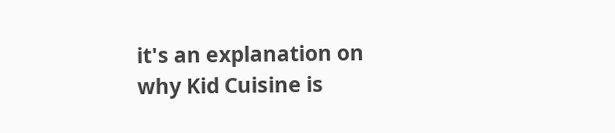it's an explanation on why Kid Cuisine is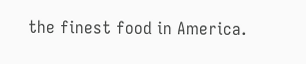the finest food in America.